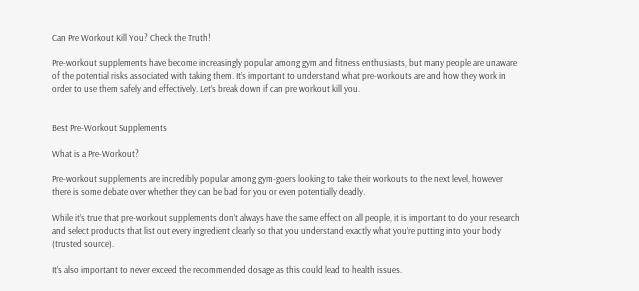Can Pre Workout Kill You? Check the Truth!

Pre-workout supplements have become increasingly popular among gym and fitness enthusiasts, but many people are unaware of the potential risks associated with taking them. It’s important to understand what pre-workouts are and how they work in order to use them safely and effectively. Let’s break down if can pre workout kill you.


Best Pre-Workout Supplements

What is a Pre-Workout?

Pre-workout supplements are incredibly popular among gym-goers looking to take their workouts to the next level, however there is some debate over whether they can be bad for you or even potentially deadly.

While it’s true that pre-workout supplements don’t always have the same effect on all people, it is important to do your research and select products that list out every ingredient clearly so that you understand exactly what you’re putting into your body (trusted source).

It’s also important to never exceed the recommended dosage as this could lead to health issues.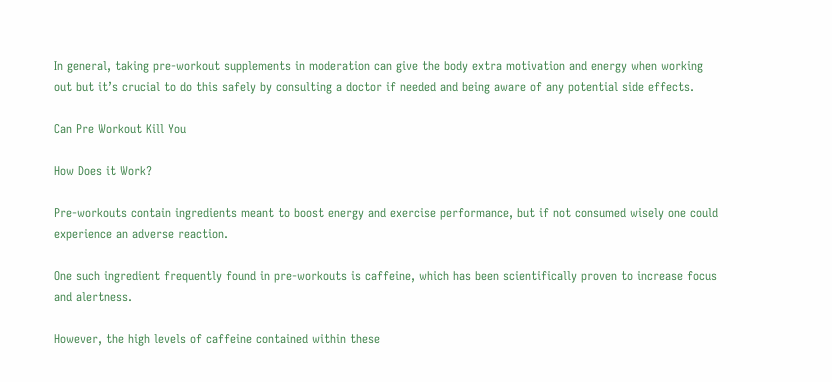In general, taking pre-workout supplements in moderation can give the body extra motivation and energy when working out but it’s crucial to do this safely by consulting a doctor if needed and being aware of any potential side effects.

Can Pre Workout Kill You

How Does it Work?

Pre-workouts contain ingredients meant to boost energy and exercise performance, but if not consumed wisely one could experience an adverse reaction.

One such ingredient frequently found in pre-workouts is caffeine, which has been scientifically proven to increase focus and alertness.

However, the high levels of caffeine contained within these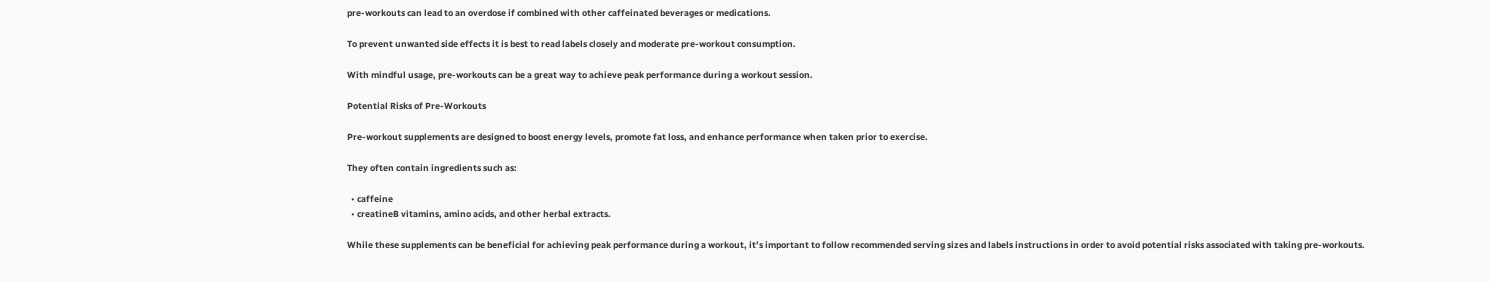pre-workouts can lead to an overdose if combined with other caffeinated beverages or medications.

To prevent unwanted side effects it is best to read labels closely and moderate pre-workout consumption.

With mindful usage, pre-workouts can be a great way to achieve peak performance during a workout session.

Potential Risks of Pre-Workouts

Pre-workout supplements are designed to boost energy levels, promote fat loss, and enhance performance when taken prior to exercise.

They often contain ingredients such as:

  • caffeine
  • creatineB vitamins, amino acids, and other herbal extracts.

While these supplements can be beneficial for achieving peak performance during a workout, it’s important to follow recommended serving sizes and labels instructions in order to avoid potential risks associated with taking pre-workouts.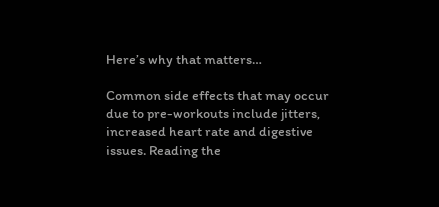Here’s why that matters…

Common side effects that may occur due to pre-workouts include jitters, increased heart rate and digestive issues. Reading the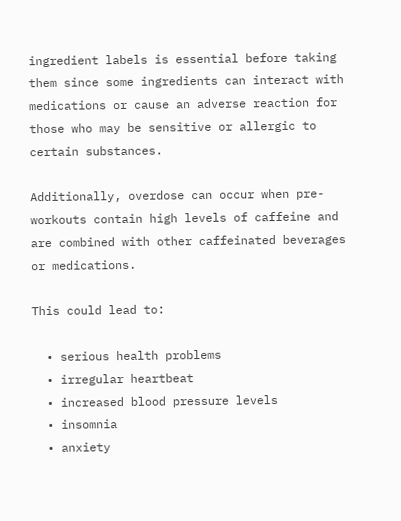ingredient labels is essential before taking them since some ingredients can interact with medications or cause an adverse reaction for those who may be sensitive or allergic to certain substances.

Additionally, overdose can occur when pre-workouts contain high levels of caffeine and are combined with other caffeinated beverages or medications.

This could lead to:

  • serious health problems
  • irregular heartbeat
  • increased blood pressure levels
  • insomnia
  • anxiety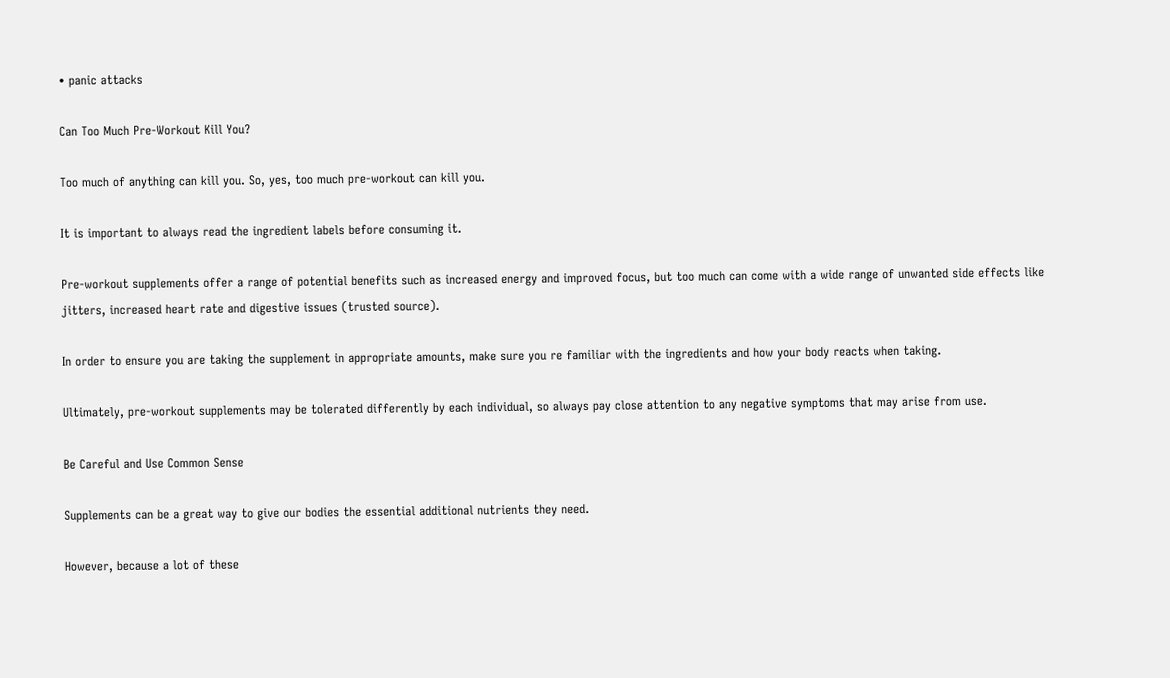• panic attacks

Can Too Much Pre-Workout Kill You?

Too much of anything can kill you. So, yes, too much pre-workout can kill you.

It is important to always read the ingredient labels before consuming it.

Pre-workout supplements offer a range of potential benefits such as increased energy and improved focus, but too much can come with a wide range of unwanted side effects like jitters, increased heart rate and digestive issues (trusted source).

In order to ensure you are taking the supplement in appropriate amounts, make sure you re familiar with the ingredients and how your body reacts when taking.

Ultimately, pre-workout supplements may be tolerated differently by each individual, so always pay close attention to any negative symptoms that may arise from use.

Be Careful and Use Common Sense

Supplements can be a great way to give our bodies the essential additional nutrients they need.

However, because a lot of these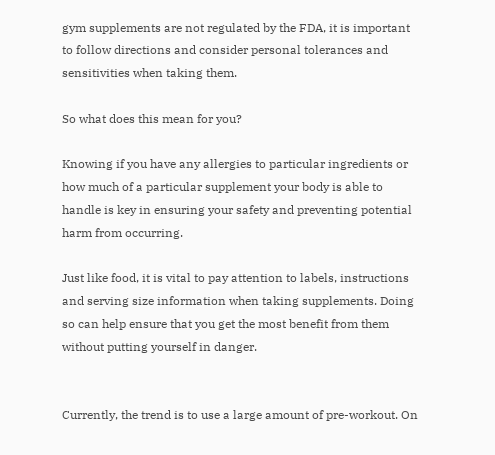gym supplements are not regulated by the FDA, it is important to follow directions and consider personal tolerances and sensitivities when taking them.

So what does this mean for you?

Knowing if you have any allergies to particular ingredients or how much of a particular supplement your body is able to handle is key in ensuring your safety and preventing potential harm from occurring.

Just like food, it is vital to pay attention to labels, instructions and serving size information when taking supplements. Doing so can help ensure that you get the most benefit from them without putting yourself in danger.


Currently, the trend is to use a large amount of pre-workout. On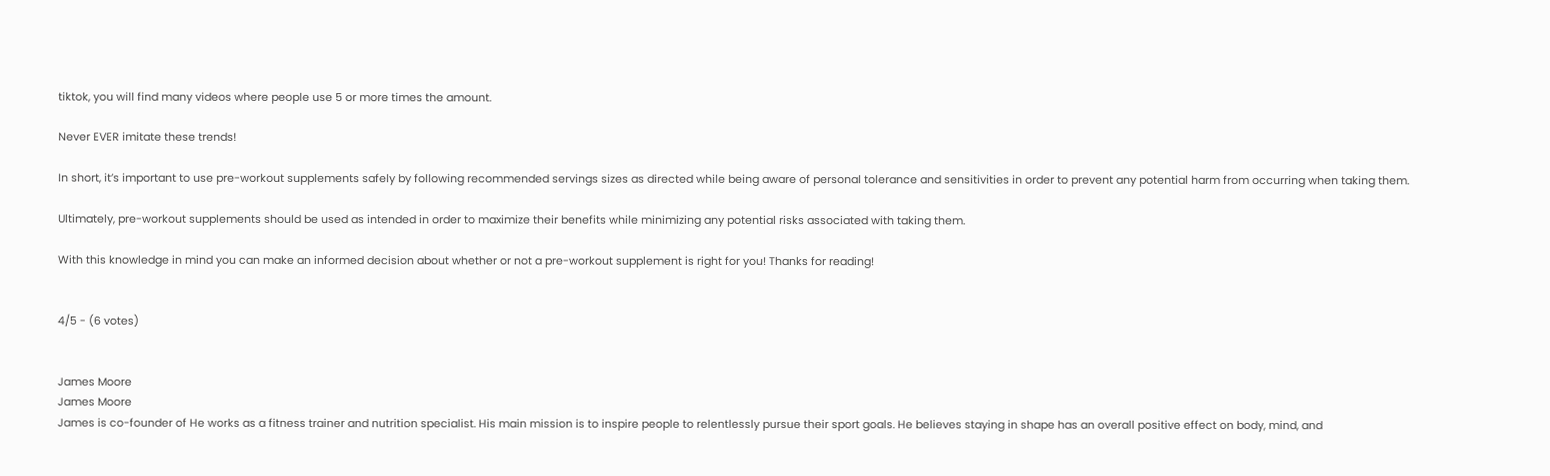tiktok, you will find many videos where people use 5 or more times the amount.

Never EVER imitate these trends!

In short, it’s important to use pre-workout supplements safely by following recommended servings sizes as directed while being aware of personal tolerance and sensitivities in order to prevent any potential harm from occurring when taking them.

Ultimately, pre-workout supplements should be used as intended in order to maximize their benefits while minimizing any potential risks associated with taking them.

With this knowledge in mind you can make an informed decision about whether or not a pre-workout supplement is right for you! Thanks for reading!


4/5 - (6 votes)


James Moore
James Moore
James is co-founder of He works as a fitness trainer and nutrition specialist. His main mission is to inspire people to relentlessly pursue their sport goals. He believes staying in shape has an overall positive effect on body, mind, and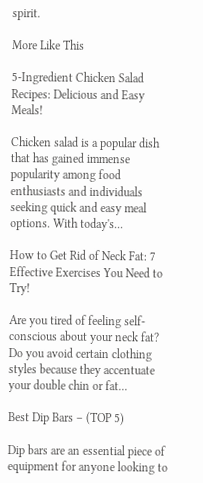spirit.

More Like This

5-Ingredient Chicken Salad Recipes: Delicious and Easy Meals!

Chicken salad is a popular dish that has gained immense popularity among food enthusiasts and individuals seeking quick and easy meal options. With today's...

How to Get Rid of Neck Fat: 7 Effective Exercises You Need to Try!

Are you tired of feeling self-conscious about your neck fat? Do you avoid certain clothing styles because they accentuate your double chin or fat...

Best Dip Bars – (TOP 5)

Dip bars are an essential piece of equipment for anyone looking to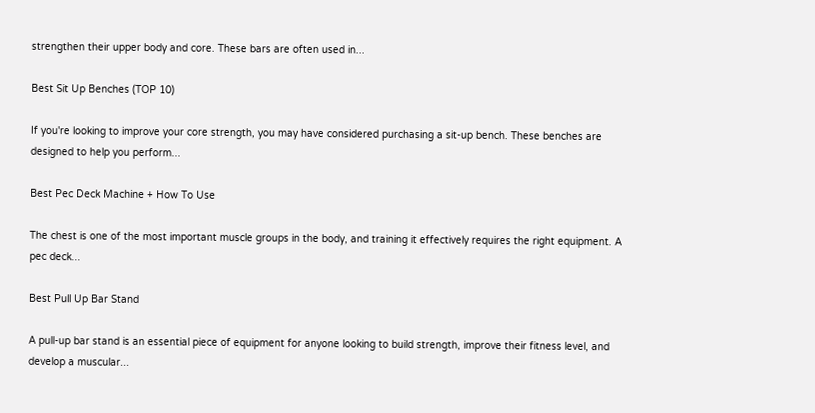strengthen their upper body and core. These bars are often used in...

Best Sit Up Benches (TOP 10)

If you're looking to improve your core strength, you may have considered purchasing a sit-up bench. These benches are designed to help you perform...

Best Pec Deck Machine + How To Use

The chest is one of the most important muscle groups in the body, and training it effectively requires the right equipment. A pec deck...

Best Pull Up Bar Stand

A pull-up bar stand is an essential piece of equipment for anyone looking to build strength, improve their fitness level, and develop a muscular...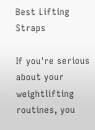Best Lifting Straps

If you're serious about your weightlifting routines, you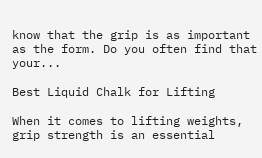know that the grip is as important as the form. Do you often find that your...

Best Liquid Chalk for Lifting

When it comes to lifting weights, grip strength is an essential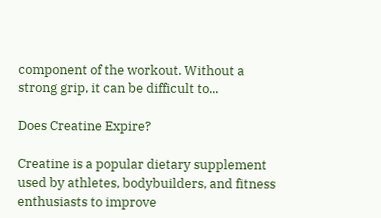component of the workout. Without a strong grip, it can be difficult to...

Does Creatine Expire?

Creatine is a popular dietary supplement used by athletes, bodybuilders, and fitness enthusiasts to improve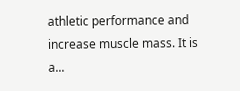athletic performance and increase muscle mass. It is a...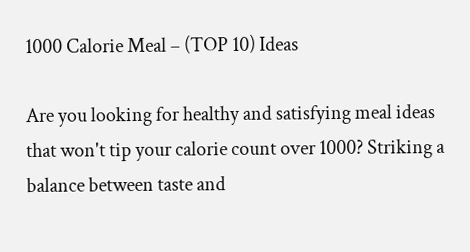1000 Calorie Meal – (TOP 10) Ideas

Are you looking for healthy and satisfying meal ideas that won't tip your calorie count over 1000? Striking a balance between taste and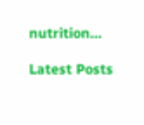nutrition...

Latest Posts